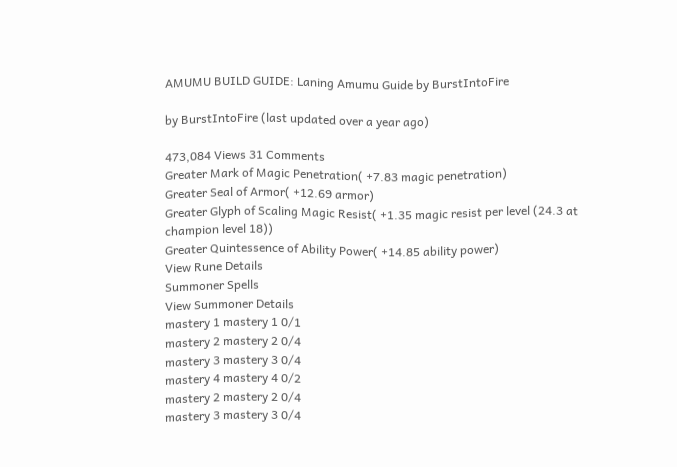AMUMU BUILD GUIDE: Laning Amumu Guide by BurstIntoFire

by BurstIntoFire (last updated over a year ago)

473,084 Views 31 Comments
Greater Mark of Magic Penetration( +7.83 magic penetration)
Greater Seal of Armor( +12.69 armor)
Greater Glyph of Scaling Magic Resist( +1.35 magic resist per level (24.3 at champion level 18))
Greater Quintessence of Ability Power( +14.85 ability power)
View Rune Details
Summoner Spells
View Summoner Details
mastery 1 mastery 1 0/1
mastery 2 mastery 2 0/4
mastery 3 mastery 3 0/4
mastery 4 mastery 4 0/2
mastery 2 mastery 2 0/4
mastery 3 mastery 3 0/4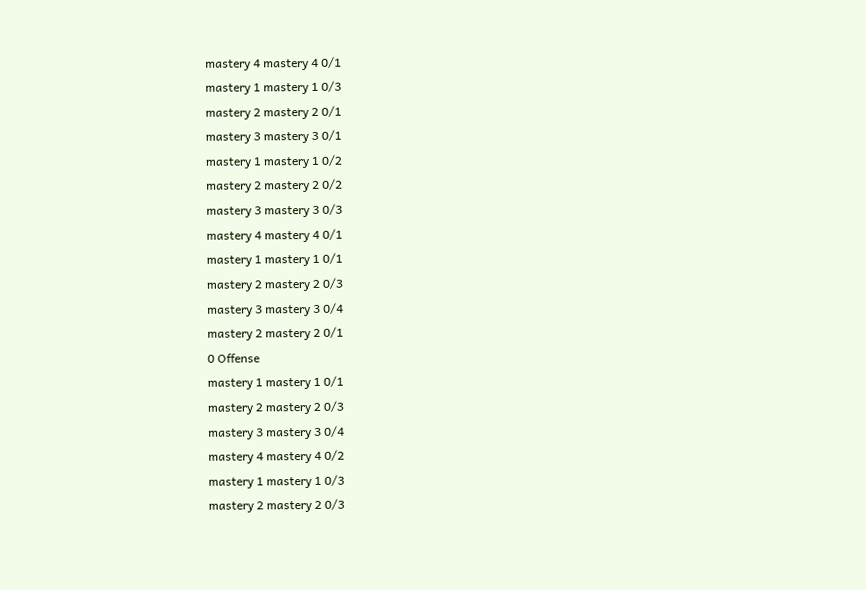mastery 4 mastery 4 0/1
mastery 1 mastery 1 0/3
mastery 2 mastery 2 0/1
mastery 3 mastery 3 0/1
mastery 1 mastery 1 0/2
mastery 2 mastery 2 0/2
mastery 3 mastery 3 0/3
mastery 4 mastery 4 0/1
mastery 1 mastery 1 0/1
mastery 2 mastery 2 0/3
mastery 3 mastery 3 0/4
mastery 2 mastery 2 0/1
0 Offense
mastery 1 mastery 1 0/1
mastery 2 mastery 2 0/3
mastery 3 mastery 3 0/4
mastery 4 mastery 4 0/2
mastery 1 mastery 1 0/3
mastery 2 mastery 2 0/3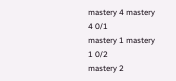mastery 4 mastery 4 0/1
mastery 1 mastery 1 0/2
mastery 2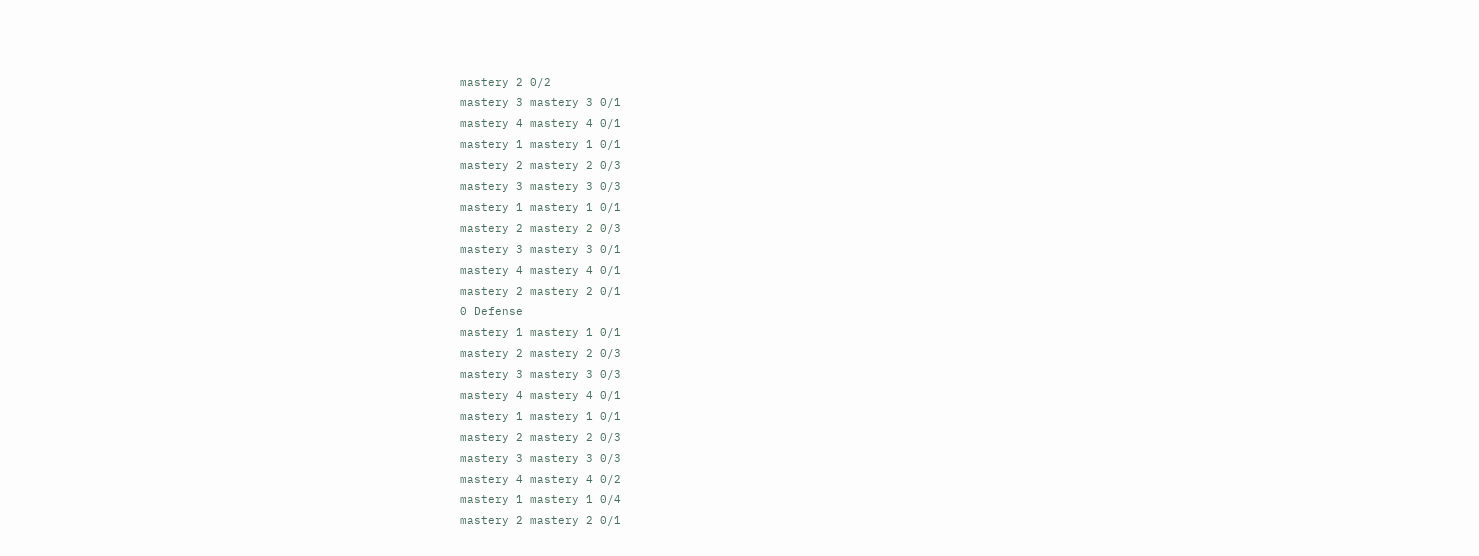mastery 2 0/2
mastery 3 mastery 3 0/1
mastery 4 mastery 4 0/1
mastery 1 mastery 1 0/1
mastery 2 mastery 2 0/3
mastery 3 mastery 3 0/3
mastery 1 mastery 1 0/1
mastery 2 mastery 2 0/3
mastery 3 mastery 3 0/1
mastery 4 mastery 4 0/1
mastery 2 mastery 2 0/1
0 Defense
mastery 1 mastery 1 0/1
mastery 2 mastery 2 0/3
mastery 3 mastery 3 0/3
mastery 4 mastery 4 0/1
mastery 1 mastery 1 0/1
mastery 2 mastery 2 0/3
mastery 3 mastery 3 0/3
mastery 4 mastery 4 0/2
mastery 1 mastery 1 0/4
mastery 2 mastery 2 0/1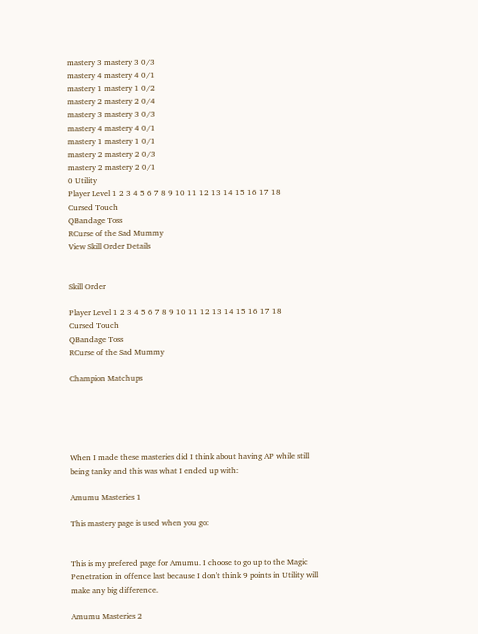mastery 3 mastery 3 0/3
mastery 4 mastery 4 0/1
mastery 1 mastery 1 0/2
mastery 2 mastery 2 0/4
mastery 3 mastery 3 0/3
mastery 4 mastery 4 0/1
mastery 1 mastery 1 0/1
mastery 2 mastery 2 0/3
mastery 2 mastery 2 0/1
0 Utility
Player Level 1 2 3 4 5 6 7 8 9 10 11 12 13 14 15 16 17 18
Cursed Touch
QBandage Toss
RCurse of the Sad Mummy
View Skill Order Details


Skill Order

Player Level 1 2 3 4 5 6 7 8 9 10 11 12 13 14 15 16 17 18
Cursed Touch
QBandage Toss
RCurse of the Sad Mummy

Champion Matchups





When I made these masteries did I think about having AP while still being tanky and this was what I ended up with:

Amumu Masteries 1

This mastery page is used when you go:


This is my prefered page for Amumu. I choose to go up to the Magic Penetration in offence last because I don't think 9 points in Utility will make any big difference.

Amumu Masteries 2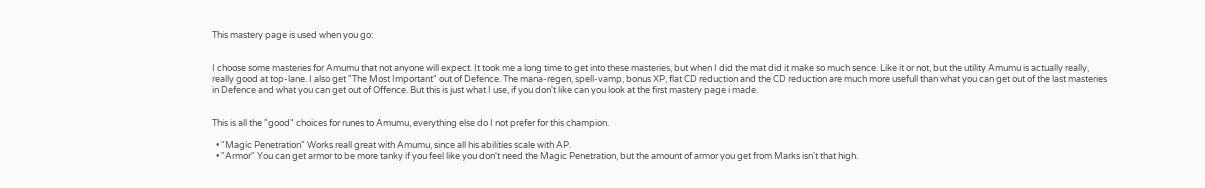This mastery page is used when you go:


I choose some masteries for Amumu that not anyone will expect. It took me a long time to get into these masteries, but when I did the mat did it make so much sence. Like it or not, but the utility Amumu is actually really, really good at top-lane. I also get "The Most Important" out of Defence. The mana-regen, spell-vamp, bonus XP, flat CD reduction and the CD reduction are much more usefull than what you can get out of the last masteries in Defence and what you can get out of Offence. But this is just what I use, if you don't like can you look at the first mastery page i made.


This is all the "good" choices for runes to Amumu, everything else do I not prefer for this champion.

  • "Magic Penetration" Works reall great with Amumu, since all his abilities scale with AP.
  • "Armor" You can get armor to be more tanky if you feel like you don't need the Magic Penetration, but the amount of armor you get from Marks isn't that high.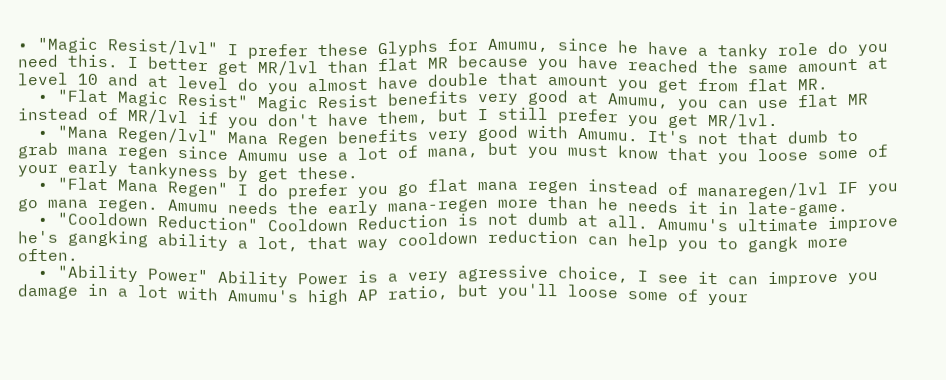• "Magic Resist/lvl" I prefer these Glyphs for Amumu, since he have a tanky role do you need this. I better get MR/lvl than flat MR because you have reached the same amount at level 10 and at level do you almost have double that amount you get from flat MR.
  • "Flat Magic Resist" Magic Resist benefits very good at Amumu, you can use flat MR instead of MR/lvl if you don't have them, but I still prefer you get MR/lvl.
  • "Mana Regen/lvl" Mana Regen benefits very good with Amumu. It's not that dumb to grab mana regen since Amumu use a lot of mana, but you must know that you loose some of your early tankyness by get these.
  • "Flat Mana Regen" I do prefer you go flat mana regen instead of manaregen/lvl IF you go mana regen. Amumu needs the early mana-regen more than he needs it in late-game.
  • "Cooldown Reduction" Cooldown Reduction is not dumb at all. Amumu's ultimate improve he's gangking ability a lot, that way cooldown reduction can help you to gangk more often.
  • "Ability Power" Ability Power is a very agressive choice, I see it can improve you damage in a lot with Amumu's high AP ratio, but you'll loose some of your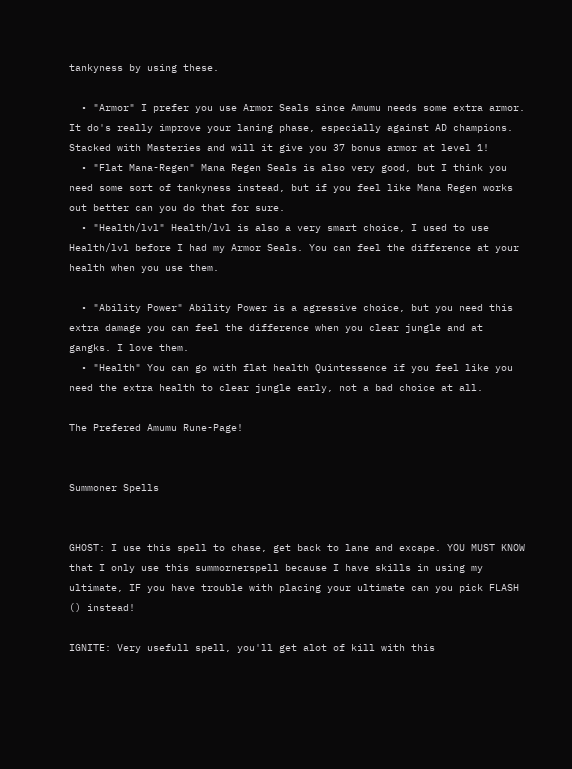tankyness by using these.

  • "Armor" I prefer you use Armor Seals since Amumu needs some extra armor. It do's really improve your laning phase, especially against AD champions. Stacked with Masteries and will it give you 37 bonus armor at level 1!
  • "Flat Mana-Regen" Mana Regen Seals is also very good, but I think you need some sort of tankyness instead, but if you feel like Mana Regen works out better can you do that for sure.
  • "Health/lvl" Health/lvl is also a very smart choice, I used to use Health/lvl before I had my Armor Seals. You can feel the difference at your health when you use them.

  • "Ability Power" Ability Power is a agressive choice, but you need this extra damage you can feel the difference when you clear jungle and at gangks. I love them.
  • "Health" You can go with flat health Quintessence if you feel like you need the extra health to clear jungle early, not a bad choice at all.

The Prefered Amumu Rune-Page!


Summoner Spells


GHOST: I use this spell to chase, get back to lane and excape. YOU MUST KNOW that I only use this summornerspell because I have skills in using my ultimate, IF you have trouble with placing your ultimate can you pick FLASH () instead!

IGNITE: Very usefull spell, you'll get alot of kill with this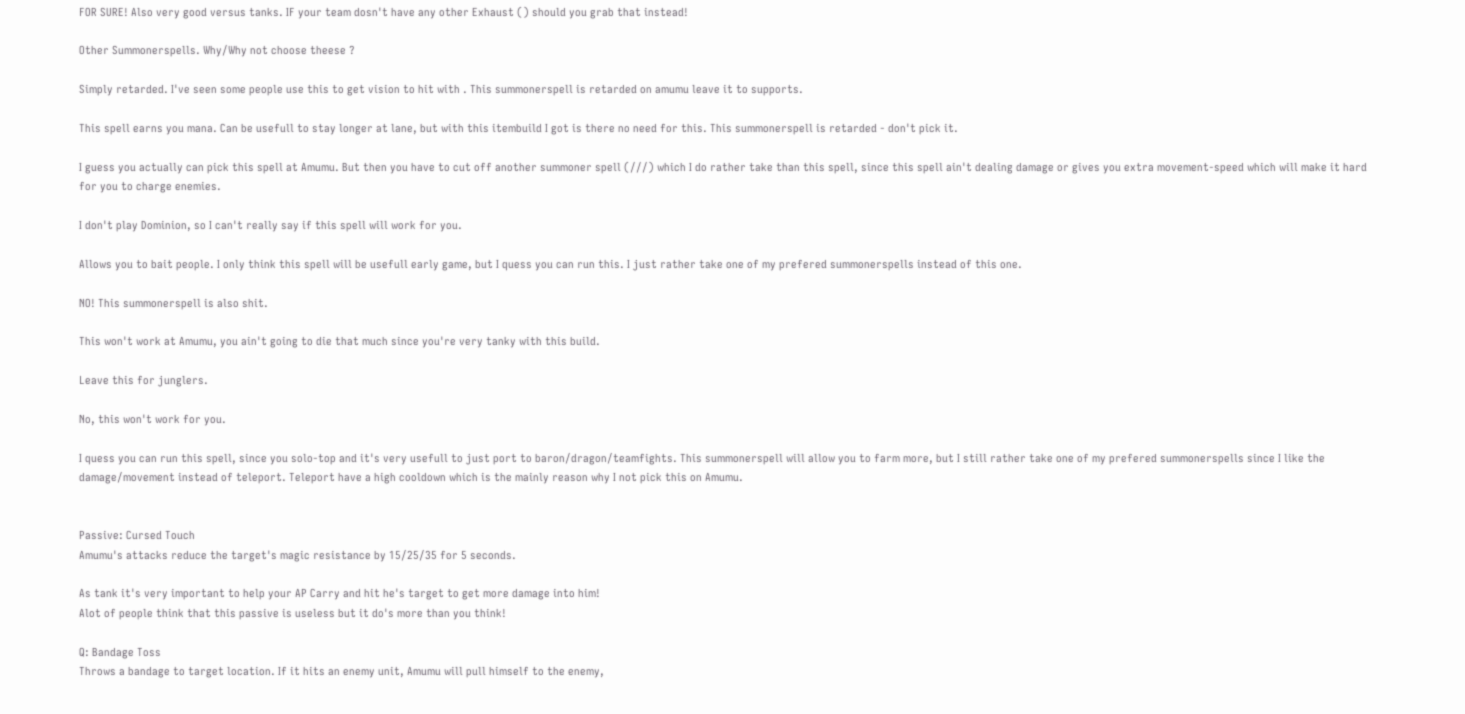FOR SURE! Also very good versus tanks. IF your team dosn't have any other Exhaust () should you grab that instead!

Other Summonerspells. Why/Why not choose theese ?

Simply retarded. I've seen some people use this to get vision to hit with . This summonerspell is retarded on amumu leave it to supports.

This spell earns you mana. Can be usefull to stay longer at lane, but with this itembuild I got is there no need for this. This summonerspell is retarded - don't pick it.

I guess you actually can pick this spell at Amumu. But then you have to cut off another summoner spell (///) which I do rather take than this spell, since this spell ain't dealing damage or gives you extra movement-speed which will make it hard for you to charge enemies.

I don't play Dominion, so I can't really say if this spell will work for you.

Allows you to bait people. I only think this spell will be usefull early game, but I quess you can run this. I just rather take one of my prefered summonerspells instead of this one.

NO! This summonerspell is also shit.

This won't work at Amumu, you ain't going to die that much since you're very tanky with this build.

Leave this for junglers.

No, this won't work for you.

I quess you can run this spell, since you solo-top and it's very usefull to just port to baron/dragon/teamfights. This summonerspell will allow you to farm more, but I still rather take one of my prefered summonerspells since I like the damage/movement instead of teleport. Teleport have a high cooldown which is the mainly reason why I not pick this on Amumu.


Passive: Cursed Touch
Amumu's attacks reduce the target's magic resistance by 15/25/35 for 5 seconds.

As tank it's very important to help your AP Carry and hit he's target to get more damage into him!
Alot of people think that this passive is useless but it do's more than you think!

Q: Bandage Toss
Throws a bandage to target location. If it hits an enemy unit, Amumu will pull himself to the enemy,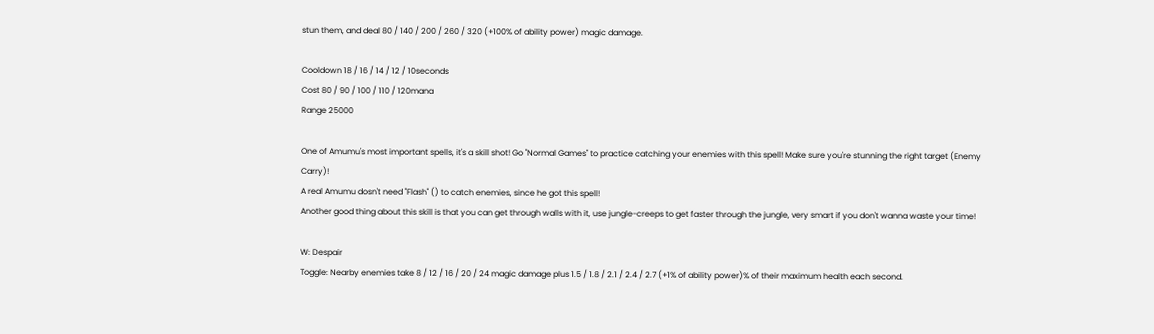stun them, and deal 80 / 140 / 200 / 260 / 320 (+100% of ability power) magic damage.

Cooldown 18 / 16 / 14 / 12 / 10seconds
Cost 80 / 90 / 100 / 110 / 120mana
Range 25000

One of Amumu's most important spells, it's a skill shot! Go "Normal Games" to practice catching your enemies with this spell! Make sure you're stunning the right target (Enemy Carry)!
A real Amumu dosn't need "Flash" () to catch enemies, since he got this spell!
Another good thing about this skill is that you can get through walls with it, use jungle-creeps to get faster through the jungle, very smart if you don't wanna waste your time!

W: Despair
Toggle: Nearby enemies take 8 / 12 / 16 / 20 / 24 magic damage plus 1.5 / 1.8 / 2.1 / 2.4 / 2.7 (+1% of ability power)% of their maximum health each second.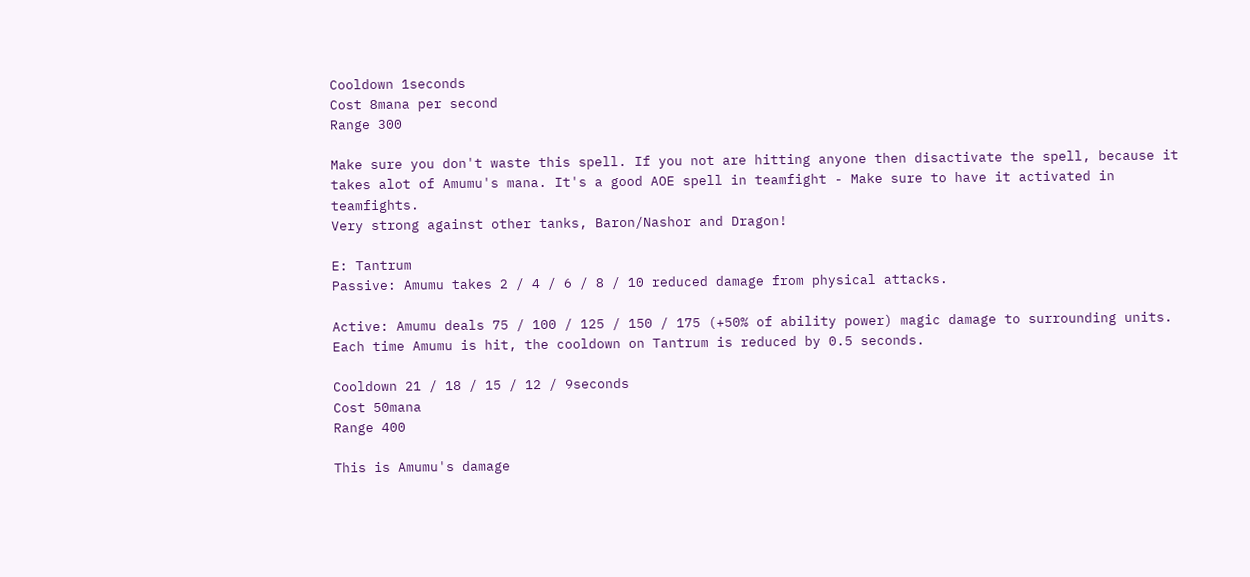Cooldown 1seconds
Cost 8mana per second
Range 300

Make sure you don't waste this spell. If you not are hitting anyone then disactivate the spell, because it takes alot of Amumu's mana. It's a good AOE spell in teamfight - Make sure to have it activated in teamfights.
Very strong against other tanks, Baron/Nashor and Dragon!

E: Tantrum
Passive: Amumu takes 2 / 4 / 6 / 8 / 10 reduced damage from physical attacks.

Active: Amumu deals 75 / 100 / 125 / 150 / 175 (+50% of ability power) magic damage to surrounding units. Each time Amumu is hit, the cooldown on Tantrum is reduced by 0.5 seconds.

Cooldown 21 / 18 / 15 / 12 / 9seconds
Cost 50mana
Range 400

This is Amumu's damage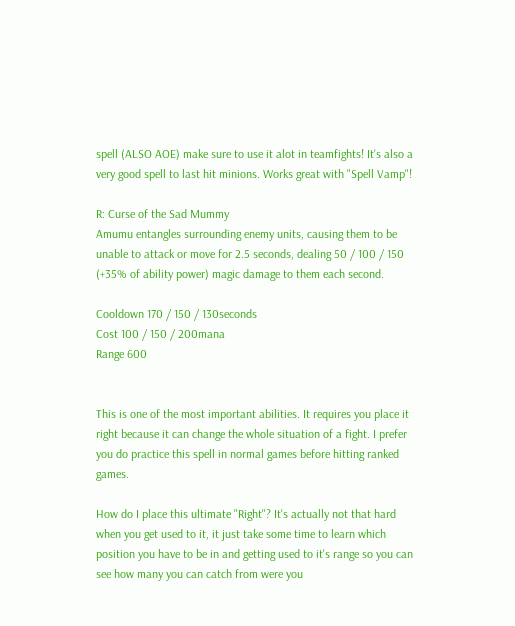spell (ALSO AOE) make sure to use it alot in teamfights! It's also a very good spell to last hit minions. Works great with "Spell Vamp"!

R: Curse of the Sad Mummy
Amumu entangles surrounding enemy units, causing them to be unable to attack or move for 2.5 seconds, dealing 50 / 100 / 150 (+35% of ability power) magic damage to them each second.

Cooldown 170 / 150 / 130seconds
Cost 100 / 150 / 200mana
Range 600


This is one of the most important abilities. It requires you place it right because it can change the whole situation of a fight. I prefer you do practice this spell in normal games before hitting ranked games.

How do I place this ultimate "Right"? It's actually not that hard when you get used to it, it just take some time to learn which position you have to be in and getting used to it's range so you can see how many you can catch from were you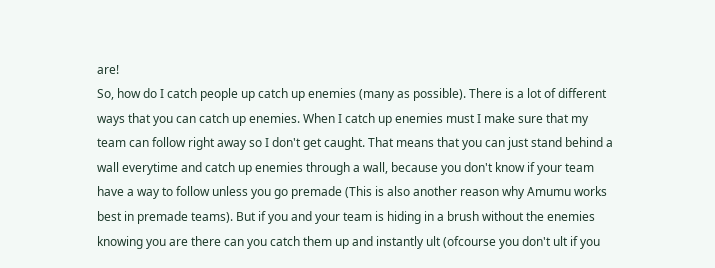are!
So, how do I catch people up catch up enemies (many as possible). There is a lot of different ways that you can catch up enemies. When I catch up enemies must I make sure that my team can follow right away so I don't get caught. That means that you can just stand behind a wall everytime and catch up enemies through a wall, because you don't know if your team have a way to follow unless you go premade (This is also another reason why Amumu works best in premade teams). But if you and your team is hiding in a brush without the enemies knowing you are there can you catch them up and instantly ult (ofcourse you don't ult if you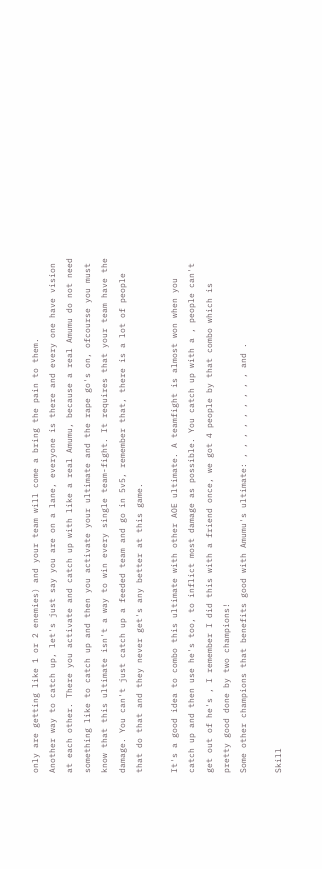only are getting like 1 or 2 enemies) and your team will come a bring the pain to them.
Another way to catch up, let's just say you are on a lane, everyone is there and every one have vision at each other. There you activate and catch up with like a real Amumu, because a real Amumu do not need something like to catch up and then you activate your ultimate and the rape go's on, ofcourse you must know that this ultimate isn't a way to win every single team-fight. It requires that your team have the damage. You can't just catch up a feeded team and go in 5v5, remember that, there is a lot of people that do that and they never get's any better at this game.

It's a good idea to combo this ultimate with other AOE ultimate. A teamfight is almost won when you catch up and then use he's too, to inflict most damage as possible. You catch up with a , people can't get out of he's , I remember I did this with a friend once, we got 4 people by that combo which is pretty good done by two champions!
Some other champions that benefits good with Amumu's ultimate: , , , , , , , , , and .

Skill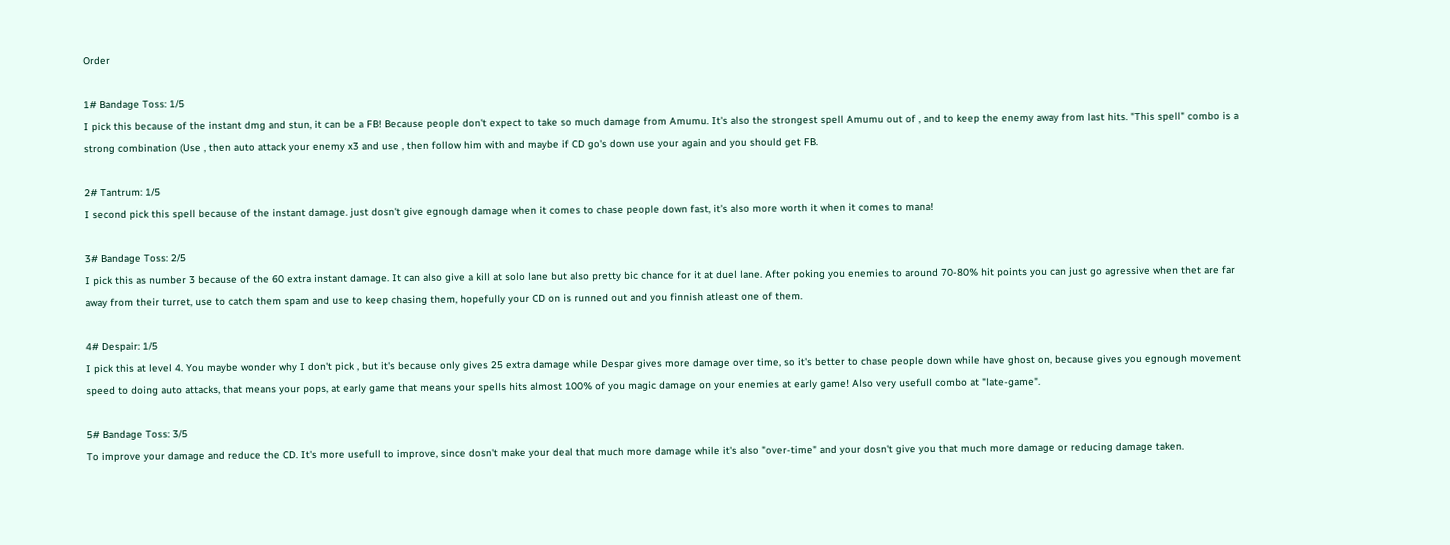Order

1# Bandage Toss: 1/5
I pick this because of the instant dmg and stun, it can be a FB! Because people don't expect to take so much damage from Amumu. It's also the strongest spell Amumu out of , and to keep the enemy away from last hits. "This spell" combo is a strong combination (Use , then auto attack your enemy x3 and use , then follow him with and maybe if CD go's down use your again and you should get FB.

2# Tantrum: 1/5
I second pick this spell because of the instant damage. just dosn't give egnough damage when it comes to chase people down fast, it's also more worth it when it comes to mana!

3# Bandage Toss: 2/5
I pick this as number 3 because of the 60 extra instant damage. It can also give a kill at solo lane but also pretty bic chance for it at duel lane. After poking you enemies to around 70-80% hit points you can just go agressive when thet are far away from their turret, use to catch them spam and use to keep chasing them, hopefully your CD on is runned out and you finnish atleast one of them.

4# Despair: 1/5
I pick this at level 4. You maybe wonder why I don't pick , but it's because only gives 25 extra damage while Despar gives more damage over time, so it's better to chase people down while have ghost on, because gives you egnough movement speed to doing auto attacks, that means your pops, at early game that means your spells hits almost 100% of you magic damage on your enemies at early game! Also very usefull combo at "late-game".

5# Bandage Toss: 3/5
To improve your damage and reduce the CD. It's more usefull to improve, since dosn't make your deal that much more damage while it's also "over-time" and your dosn't give you that much more damage or reducing damage taken.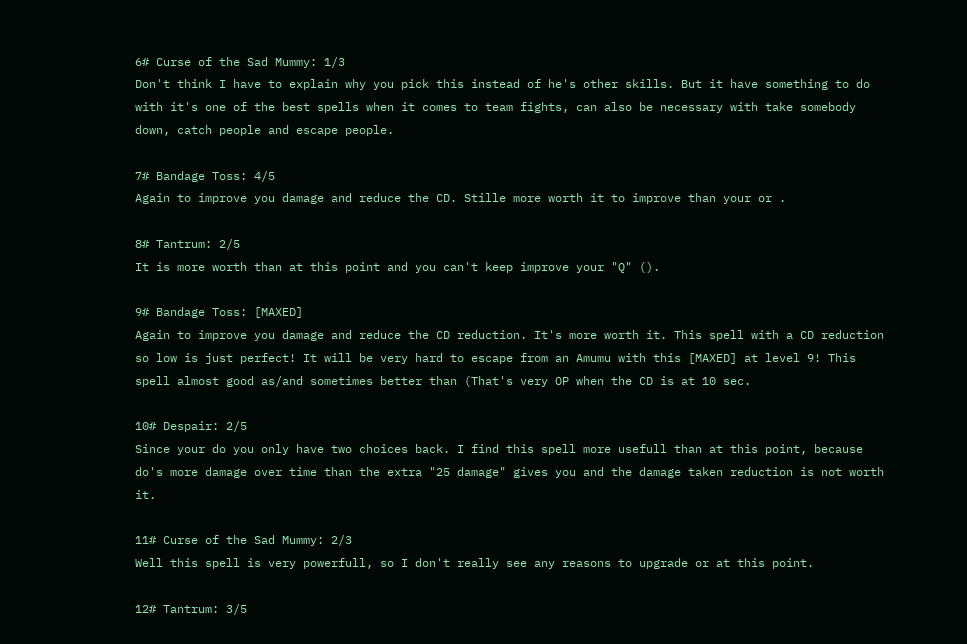6# Curse of the Sad Mummy: 1/3
Don't think I have to explain why you pick this instead of he's other skills. But it have something to do with it's one of the best spells when it comes to team fights, can also be necessary with take somebody down, catch people and escape people.

7# Bandage Toss: 4/5
Again to improve you damage and reduce the CD. Stille more worth it to improve than your or .

8# Tantrum: 2/5
It is more worth than at this point and you can't keep improve your "Q" ().

9# Bandage Toss: [MAXED]
Again to improve you damage and reduce the CD reduction. It's more worth it. This spell with a CD reduction so low is just perfect! It will be very hard to escape from an Amumu with this [MAXED] at level 9! This spell almost good as/and sometimes better than (That's very OP when the CD is at 10 sec.

10# Despair: 2/5
Since your do you only have two choices back. I find this spell more usefull than at this point, because do's more damage over time than the extra "25 damage" gives you and the damage taken reduction is not worth it.

11# Curse of the Sad Mummy: 2/3
Well this spell is very powerfull, so I don't really see any reasons to upgrade or at this point.

12# Tantrum: 3/5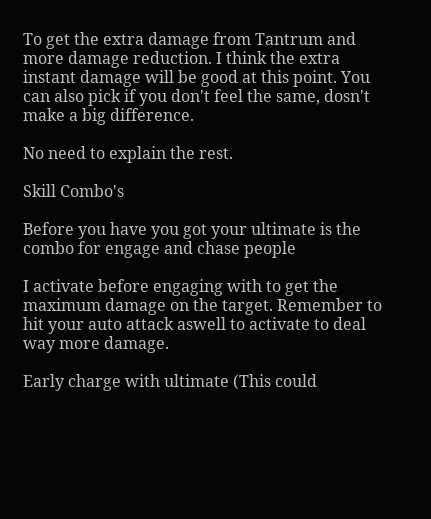To get the extra damage from Tantrum and more damage reduction. I think the extra instant damage will be good at this point. You can also pick if you don't feel the same, dosn't make a big difference.

No need to explain the rest.

Skill Combo's

Before you have you got your ultimate is the combo for engage and chase people

I activate before engaging with to get the maximum damage on the target. Remember to hit your auto attack aswell to activate to deal way more damage.

Early charge with ultimate (This could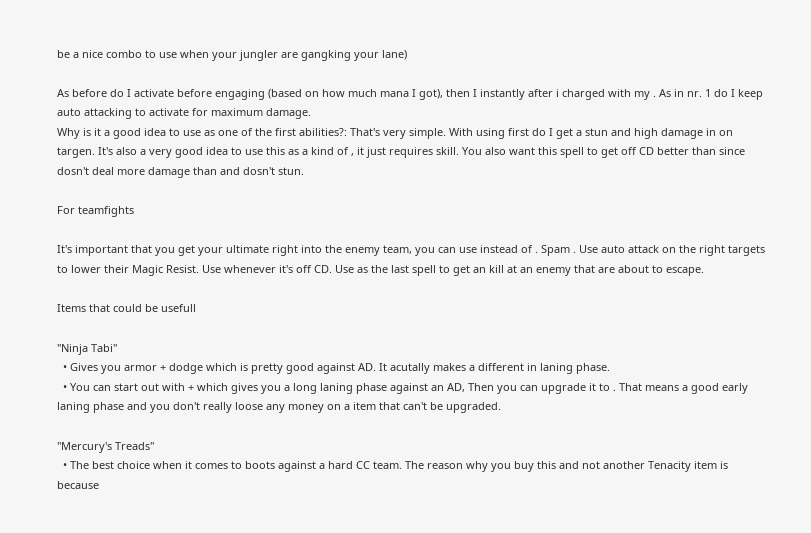be a nice combo to use when your jungler are gangking your lane)

As before do I activate before engaging (based on how much mana I got), then I instantly after i charged with my . As in nr. 1 do I keep auto attacking to activate for maximum damage.
Why is it a good idea to use as one of the first abilities?: That's very simple. With using first do I get a stun and high damage in on targen. It's also a very good idea to use this as a kind of , it just requires skill. You also want this spell to get off CD better than since dosn't deal more damage than and dosn't stun.

For teamfights

It's important that you get your ultimate right into the enemy team, you can use instead of . Spam . Use auto attack on the right targets to lower their Magic Resist. Use whenever it's off CD. Use as the last spell to get an kill at an enemy that are about to escape.

Items that could be usefull

"Ninja Tabi"
  • Gives you armor + dodge which is pretty good against AD. It acutally makes a different in laning phase.
  • You can start out with + which gives you a long laning phase against an AD, Then you can upgrade it to . That means a good early laning phase and you don't really loose any money on a item that can't be upgraded.

"Mercury's Treads"
  • The best choice when it comes to boots against a hard CC team. The reason why you buy this and not another Tenacity item is because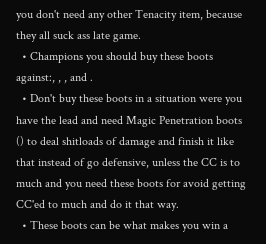you don't need any other Tenacity item, because they all suck ass late game.
  • Champions you should buy these boots against:, , , and .
  • Don't buy these boots in a situation were you have the lead and need Magic Penetration boots () to deal shitloads of damage and finish it like that instead of go defensive, unless the CC is to much and you need these boots for avoid getting CC'ed to much and do it that way.
  • These boots can be what makes you win a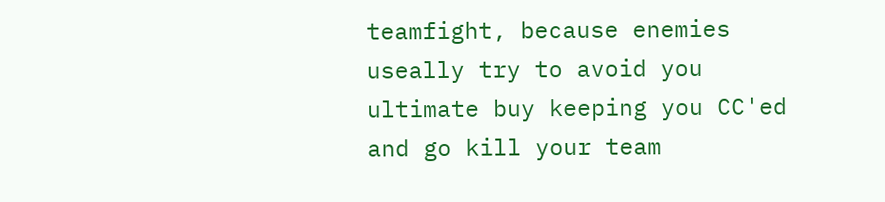teamfight, because enemies useally try to avoid you ultimate buy keeping you CC'ed and go kill your team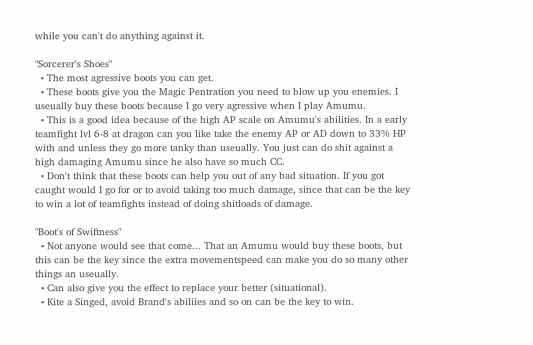while you can't do anything against it.

"Sorcerer's Shoes"
  • The most agressive boots you can get.
  • These boots give you the Magic Pentration you need to blow up you enemies. I useually buy these boots because I go very agressive when I play Amumu.
  • This is a good idea because of the high AP scale on Amumu's abilities. In a early teamfight lvl 6-8 at dragon can you like take the enemy AP or AD down to 33% HP with and unless they go more tanky than useually. You just can do shit against a high damaging Amumu since he also have so much CC.
  • Don't think that these boots can help you out of any bad situation. If you got caught would I go for or to avoid taking too much damage, since that can be the key to win a lot of teamfights instead of doing shitloads of damage.

"Boot's of Swiftness"
  • Not anyone would see that come... That an Amumu would buy these boots, but this can be the key since the extra movementspeed can make you do so many other things an useually.
  • Can also give you the effect to replace your better (situational).
  • Kite a Singed, avoid Brand's abiliies and so on can be the key to win.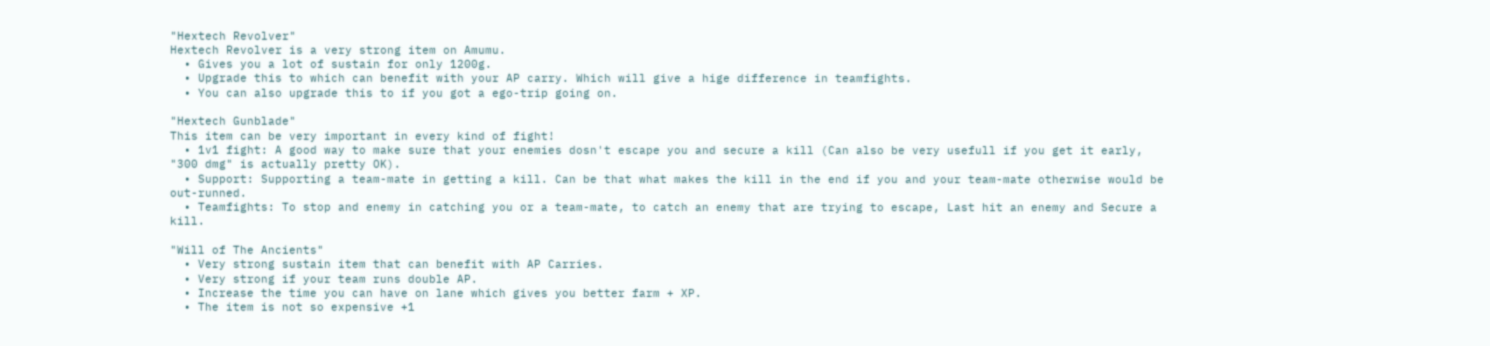"Hextech Revolver"
Hextech Revolver is a very strong item on Amumu.
  • Gives you a lot of sustain for only 1200g.
  • Upgrade this to which can benefit with your AP carry. Which will give a hige difference in teamfights.
  • You can also upgrade this to if you got a ego-trip going on.

"Hextech Gunblade"
This item can be very important in every kind of fight!
  • 1v1 fight: A good way to make sure that your enemies dosn't escape you and secure a kill (Can also be very usefull if you get it early, "300 dmg" is actually pretty OK).
  • Support: Supporting a team-mate in getting a kill. Can be that what makes the kill in the end if you and your team-mate otherwise would be out-runned.
  • Teamfights: To stop and enemy in catching you or a team-mate, to catch an enemy that are trying to escape, Last hit an enemy and Secure a kill.

"Will of The Ancients"
  • Very strong sustain item that can benefit with AP Carries.
  • Very strong if your team runs double AP.
  • Increase the time you can have on lane which gives you better farm + XP.
  • The item is not so expensive +1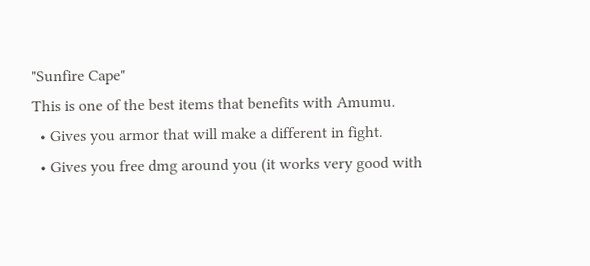"Sunfire Cape"
This is one of the best items that benefits with Amumu.
  • Gives you armor that will make a different in fight.
  • Gives you free dmg around you (it works very good with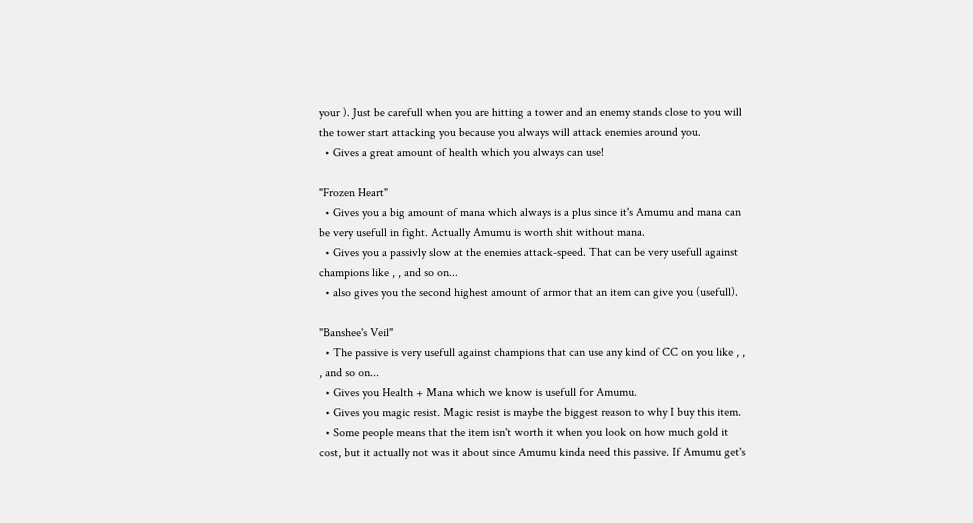your ). Just be carefull when you are hitting a tower and an enemy stands close to you will the tower start attacking you because you always will attack enemies around you.
  • Gives a great amount of health which you always can use!

"Frozen Heart"
  • Gives you a big amount of mana which always is a plus since it's Amumu and mana can be very usefull in fight. Actually Amumu is worth shit without mana.
  • Gives you a passivly slow at the enemies attack-speed. That can be very usefull against champions like , , and so on...
  • also gives you the second highest amount of armor that an item can give you (usefull).

"Banshee's Veil"
  • The passive is very usefull against champions that can use any kind of CC on you like , , , and so on...
  • Gives you Health + Mana which we know is usefull for Amumu.
  • Gives you magic resist. Magic resist is maybe the biggest reason to why I buy this item.
  • Some people means that the item isn't worth it when you look on how much gold it cost, but it actually not was it about since Amumu kinda need this passive. If Amumu get's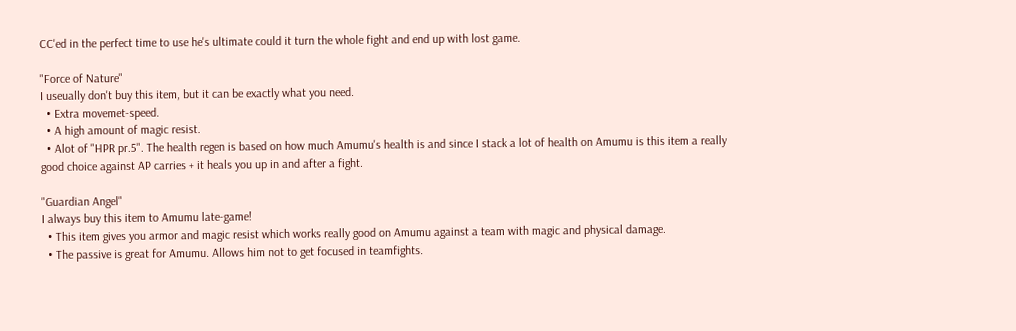CC'ed in the perfect time to use he's ultimate could it turn the whole fight and end up with lost game.

"Force of Nature"
I useually don't buy this item, but it can be exactly what you need.
  • Extra movemet-speed.
  • A high amount of magic resist.
  • Alot of "HPR pr.5". The health regen is based on how much Amumu's health is and since I stack a lot of health on Amumu is this item a really good choice against AP carries + it heals you up in and after a fight.

"Guardian Angel"
I always buy this item to Amumu late-game!
  • This item gives you armor and magic resist which works really good on Amumu against a team with magic and physical damage.
  • The passive is great for Amumu. Allows him not to get focused in teamfights.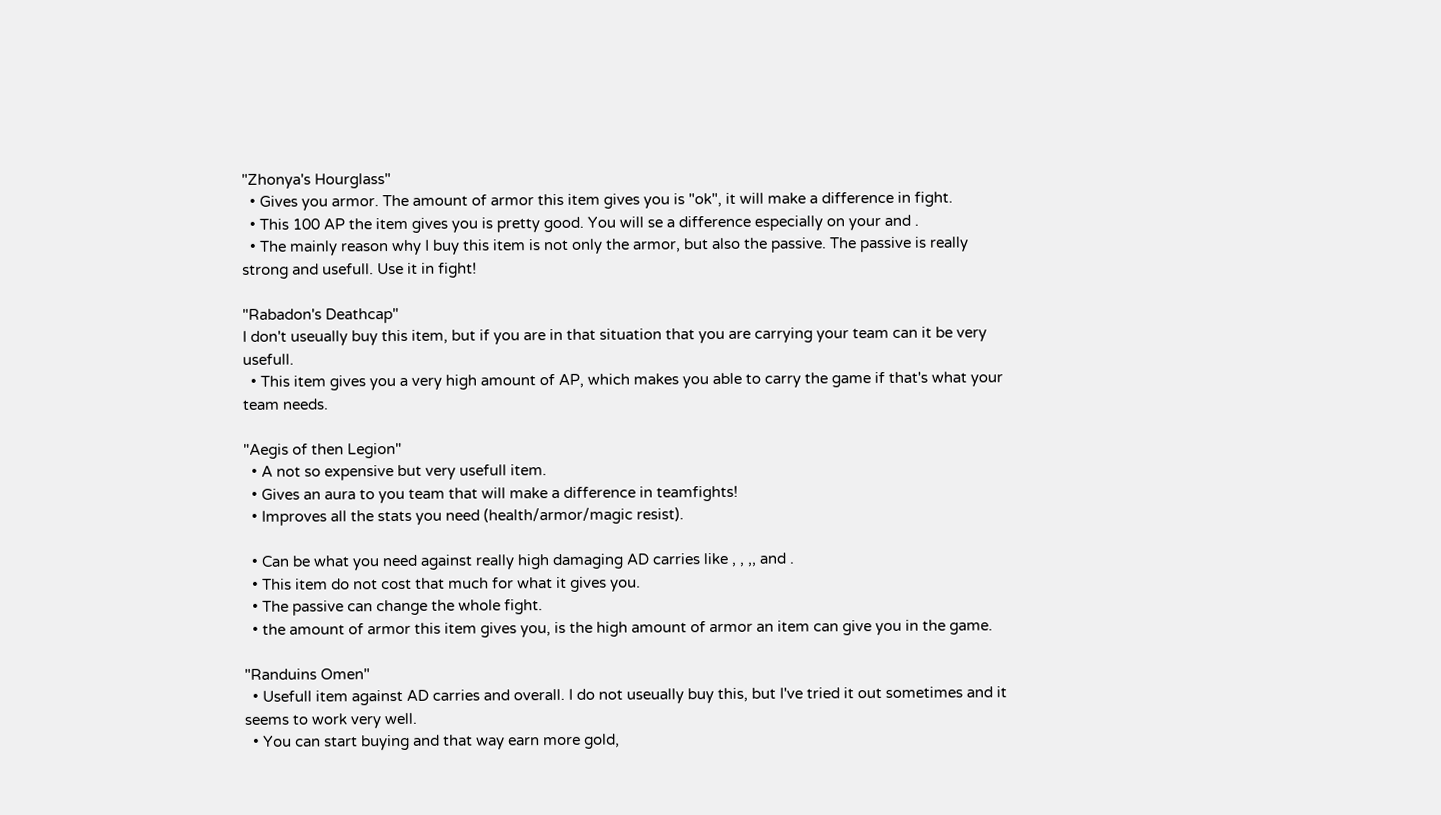"Zhonya's Hourglass"
  • Gives you armor. The amount of armor this item gives you is "ok", it will make a difference in fight.
  • This 100 AP the item gives you is pretty good. You will se a difference especially on your and .
  • The mainly reason why I buy this item is not only the armor, but also the passive. The passive is really strong and usefull. Use it in fight!

"Rabadon's Deathcap"
I don't useually buy this item, but if you are in that situation that you are carrying your team can it be very usefull.
  • This item gives you a very high amount of AP, which makes you able to carry the game if that's what your team needs.

"Aegis of then Legion"
  • A not so expensive but very usefull item.
  • Gives an aura to you team that will make a difference in teamfights!
  • Improves all the stats you need (health/armor/magic resist).

  • Can be what you need against really high damaging AD carries like , , ,, and .
  • This item do not cost that much for what it gives you.
  • The passive can change the whole fight.
  • the amount of armor this item gives you, is the high amount of armor an item can give you in the game.

"Randuins Omen"
  • Usefull item against AD carries and overall. I do not useually buy this, but I've tried it out sometimes and it seems to work very well.
  • You can start buying and that way earn more gold,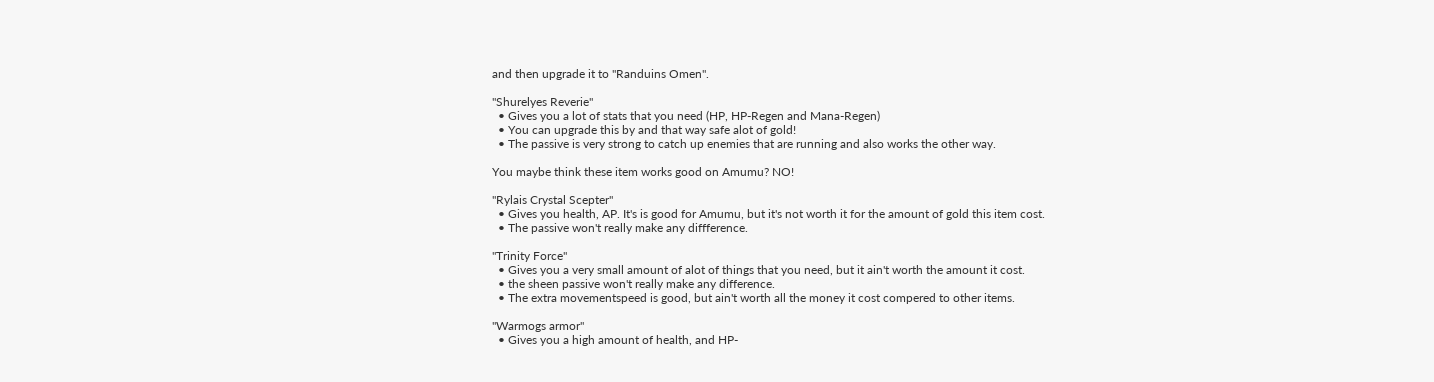and then upgrade it to "Randuins Omen".

"Shurelyes Reverie"
  • Gives you a lot of stats that you need (HP, HP-Regen and Mana-Regen)
  • You can upgrade this by and that way safe alot of gold!
  • The passive is very strong to catch up enemies that are running and also works the other way.

You maybe think these item works good on Amumu? NO!

"Rylais Crystal Scepter"
  • Gives you health, AP. It's is good for Amumu, but it's not worth it for the amount of gold this item cost.
  • The passive won't really make any diffference.

"Trinity Force"
  • Gives you a very small amount of alot of things that you need, but it ain't worth the amount it cost.
  • the sheen passive won't really make any difference.
  • The extra movementspeed is good, but ain't worth all the money it cost compered to other items.

"Warmogs armor"
  • Gives you a high amount of health, and HP-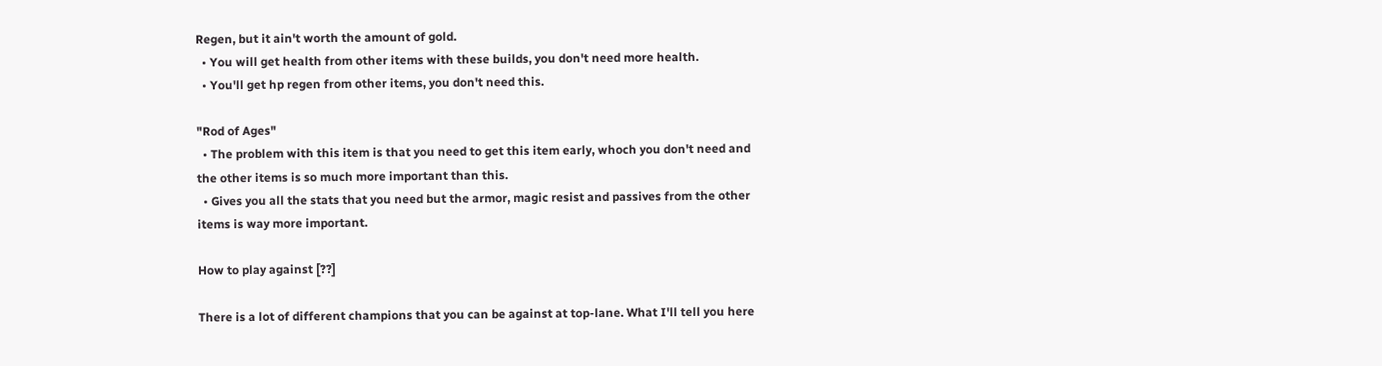Regen, but it ain't worth the amount of gold.
  • You will get health from other items with these builds, you don't need more health.
  • You'll get hp regen from other items, you don't need this.

"Rod of Ages"
  • The problem with this item is that you need to get this item early, whoch you don't need and the other items is so much more important than this.
  • Gives you all the stats that you need but the armor, magic resist and passives from the other items is way more important.

How to play against [??]

There is a lot of different champions that you can be against at top-lane. What I'll tell you here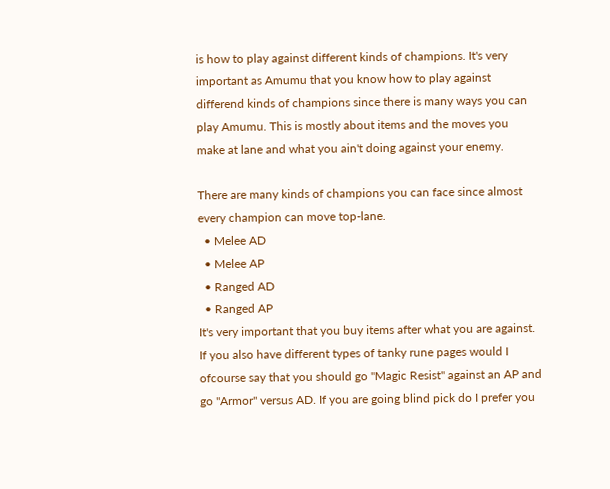is how to play against different kinds of champions. It's very important as Amumu that you know how to play against differend kinds of champions since there is many ways you can play Amumu. This is mostly about items and the moves you make at lane and what you ain't doing against your enemy.

There are many kinds of champions you can face since almost every champion can move top-lane.
  • Melee AD
  • Melee AP
  • Ranged AD
  • Ranged AP
It's very important that you buy items after what you are against. If you also have different types of tanky rune pages would I ofcourse say that you should go "Magic Resist" against an AP and go "Armor" versus AD. If you are going blind pick do I prefer you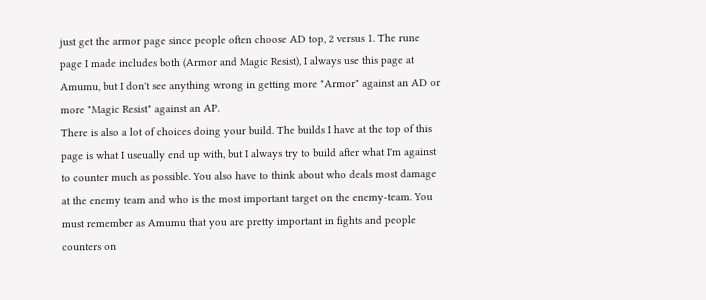just get the armor page since people often choose AD top, 2 versus 1. The rune page I made includes both (Armor and Magic Resist), I always use this page at Amumu, but I don't see anything wrong in getting more "Armor" against an AD or more "Magic Resist" against an AP.
There is also a lot of choices doing your build. The builds I have at the top of this page is what I useually end up with, but I always try to build after what I'm against to counter much as possible. You also have to think about who deals most damage at the enemy team and who is the most important target on the enemy-team. You must remember as Amumu that you are pretty important in fights and people counters on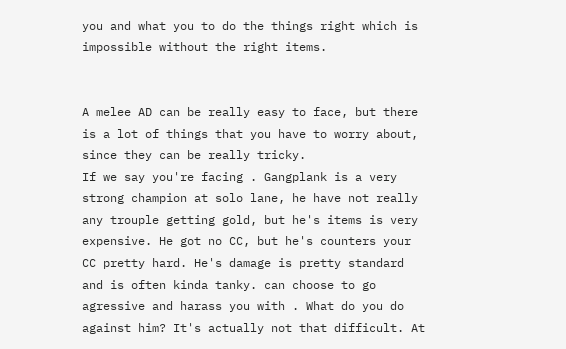you and what you to do the things right which is impossible without the right items.


A melee AD can be really easy to face, but there is a lot of things that you have to worry about, since they can be really tricky.
If we say you're facing . Gangplank is a very strong champion at solo lane, he have not really any trouple getting gold, but he's items is very expensive. He got no CC, but he's counters your CC pretty hard. He's damage is pretty standard and is often kinda tanky. can choose to go agressive and harass you with . What do you do against him? It's actually not that difficult. At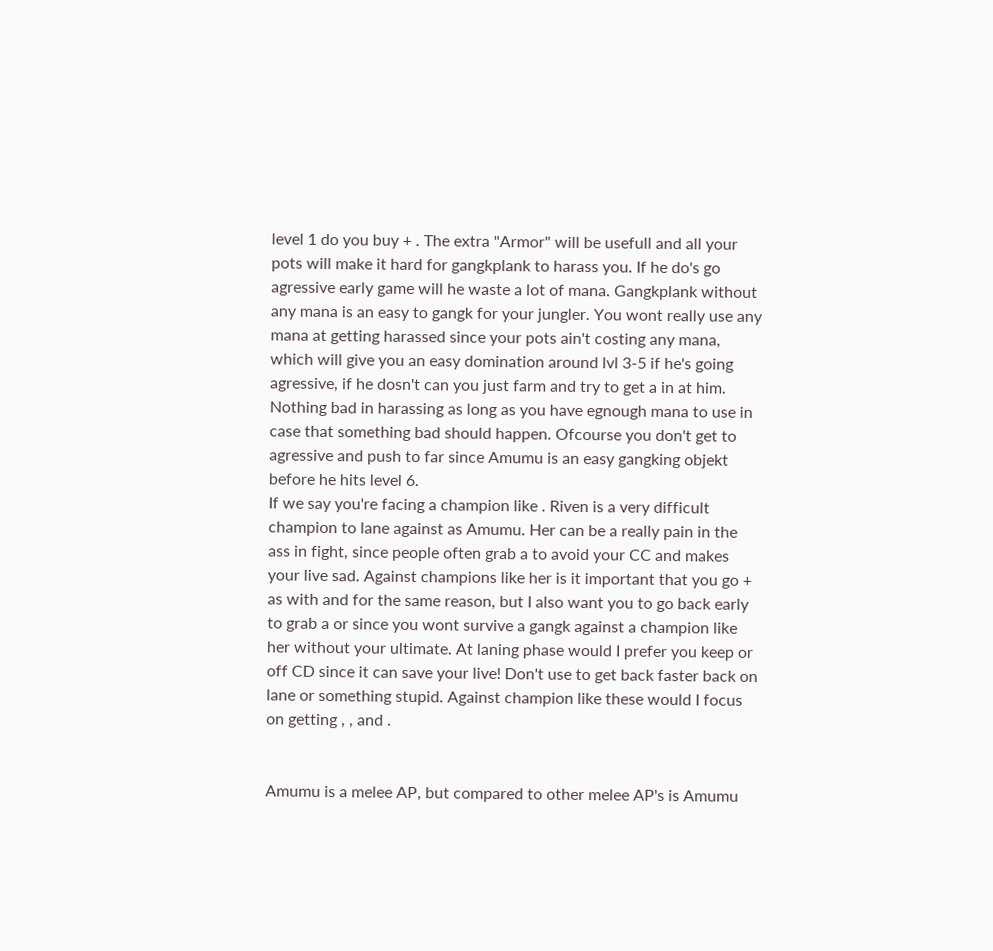level 1 do you buy + . The extra "Armor" will be usefull and all your pots will make it hard for gangkplank to harass you. If he do's go agressive early game will he waste a lot of mana. Gangkplank without any mana is an easy to gangk for your jungler. You wont really use any mana at getting harassed since your pots ain't costing any mana, which will give you an easy domination around lvl 3-5 if he's going agressive, if he dosn't can you just farm and try to get a in at him. Nothing bad in harassing as long as you have egnough mana to use in case that something bad should happen. Ofcourse you don't get to agressive and push to far since Amumu is an easy gangking objekt before he hits level 6.
If we say you're facing a champion like . Riven is a very difficult champion to lane against as Amumu. Her can be a really pain in the ass in fight, since people often grab a to avoid your CC and makes your live sad. Against champions like her is it important that you go + as with and for the same reason, but I also want you to go back early to grab a or since you wont survive a gangk against a champion like her without your ultimate. At laning phase would I prefer you keep or off CD since it can save your live! Don't use to get back faster back on lane or something stupid. Against champion like these would I focus on getting , , and .


Amumu is a melee AP, but compared to other melee AP's is Amumu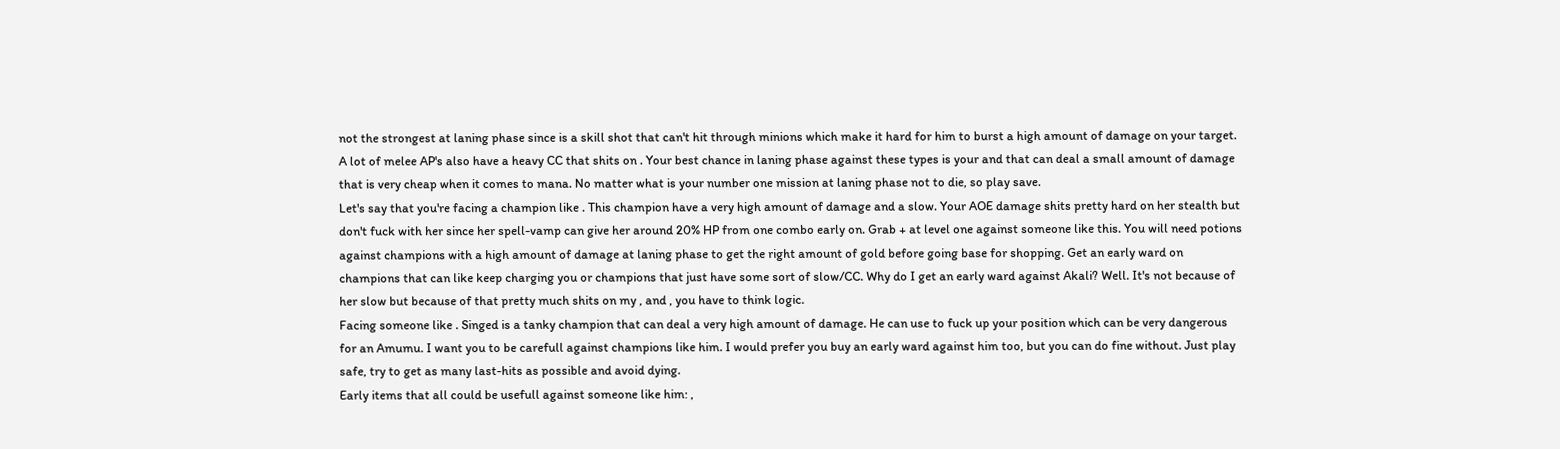not the strongest at laning phase since is a skill shot that can't hit through minions which make it hard for him to burst a high amount of damage on your target. A lot of melee AP's also have a heavy CC that shits on . Your best chance in laning phase against these types is your and that can deal a small amount of damage that is very cheap when it comes to mana. No matter what is your number one mission at laning phase not to die, so play save.
Let's say that you're facing a champion like . This champion have a very high amount of damage and a slow. Your AOE damage shits pretty hard on her stealth but don't fuck with her since her spell-vamp can give her around 20% HP from one combo early on. Grab + at level one against someone like this. You will need potions against champions with a high amount of damage at laning phase to get the right amount of gold before going base for shopping. Get an early ward on champions that can like keep charging you or champions that just have some sort of slow/CC. Why do I get an early ward against Akali? Well. It's not because of her slow but because of that pretty much shits on my , and , you have to think logic.
Facing someone like . Singed is a tanky champion that can deal a very high amount of damage. He can use to fuck up your position which can be very dangerous for an Amumu. I want you to be carefull against champions like him. I would prefer you buy an early ward against him too, but you can do fine without. Just play safe, try to get as many last-hits as possible and avoid dying.
Early items that all could be usefull against someone like him: ,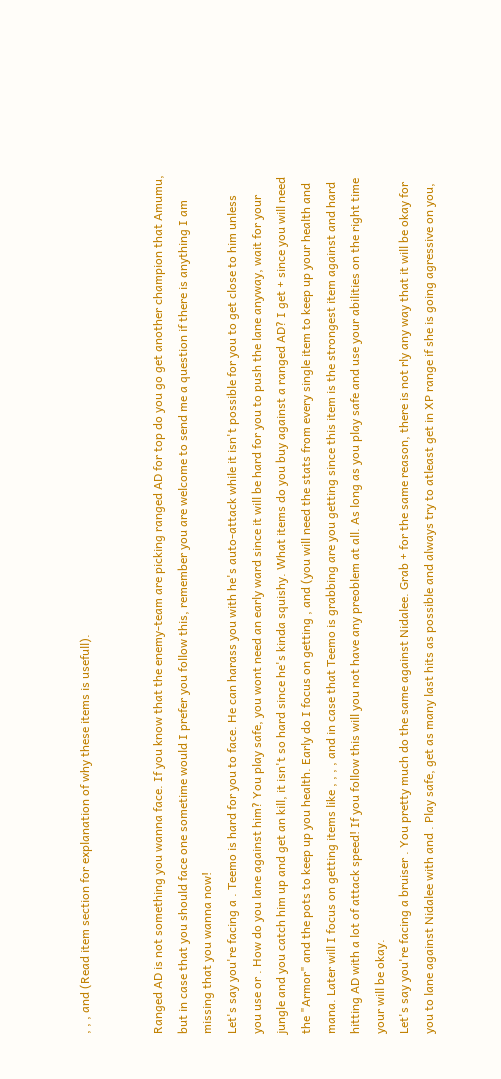, , , and (Read item section for explanation of why these items is usefull).


Ranged AD is not something you wanna face. If you know that the enemy-team are picking ranged AD for top do you go get another champion that Amumu, but in case that you should face one sometime would I prefer you follow this, remember you are welcome to send me a question if there is anything I am missing that you wanna now!
Let's say you're facing a . Teemo is hard for you to face. He can harass you with he's auto-attack while it isn't possible for you to get close to him unless you use or . How do you lane against him? You play safe, you wont need an early ward since it will be hard for you to push the lane anyway, wait for your jungle and you catch him up and get an kill, it isn't so hard since he's kinda squishy. What items do you buy against a ranged AD? I get + since you will need the "Armor" and the pots to keep up you health. Early do I focus on getting , and (you will need the stats from every single item to keep up your health and mana. Later will I focus on getting items like , , , , and in case that Teemo is grabbing are you getting since this item is the strongest item against and hard hitting AD with a lot of attack speed! If you follow this will you not have any preoblem at all. As long as you play safe and use your abilities on the right time your will be okay.
Let's say you're facing a bruiser . You pretty much do the same against Nidalee. Grab + for the same reason, there is not rly any way that it will be okay for you to lane against Nidalee with and . Play safe, get as many last hits as possible and always try to atleast get in XP range if she is going agressive on you,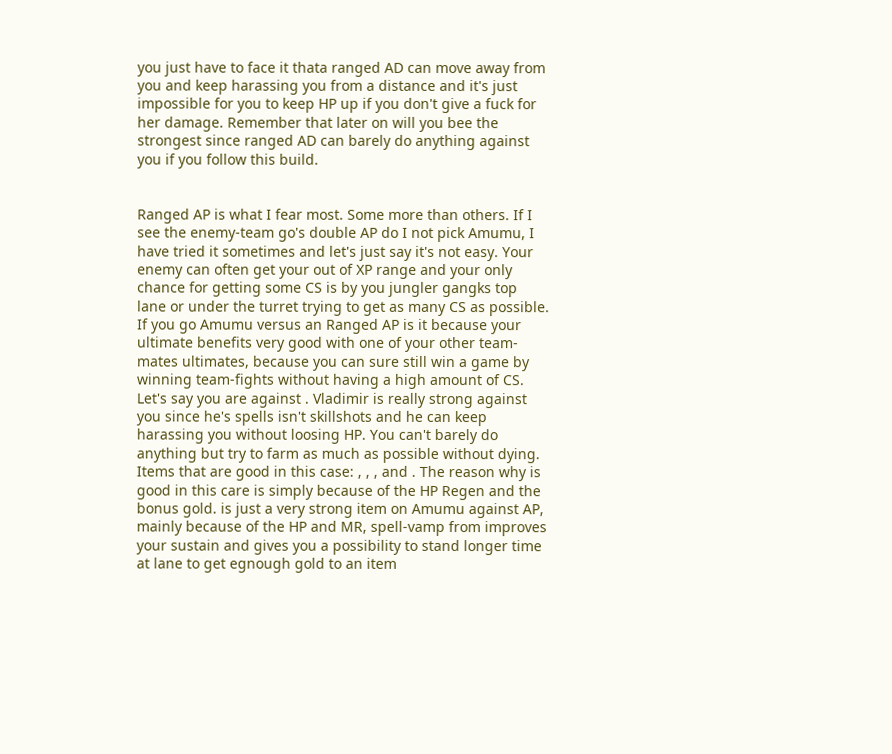you just have to face it thata ranged AD can move away from you and keep harassing you from a distance and it's just impossible for you to keep HP up if you don't give a fuck for her damage. Remember that later on will you bee the strongest since ranged AD can barely do anything against you if you follow this build.


Ranged AP is what I fear most. Some more than others. If I see the enemy-team go's double AP do I not pick Amumu, I have tried it sometimes and let's just say it's not easy. Your enemy can often get your out of XP range and your only chance for getting some CS is by you jungler gangks top lane or under the turret trying to get as many CS as possible. If you go Amumu versus an Ranged AP is it because your ultimate benefits very good with one of your other team-mates ultimates, because you can sure still win a game by winning team-fights without having a high amount of CS.
Let's say you are against . Vladimir is really strong against you since he's spells isn't skillshots and he can keep harassing you without loosing HP. You can't barely do anything but try to farm as much as possible without dying. Items that are good in this case: , , , and . The reason why is good in this care is simply because of the HP Regen and the bonus gold. is just a very strong item on Amumu against AP, mainly because of the HP and MR, spell-vamp from improves your sustain and gives you a possibility to stand longer time at lane to get egnough gold to an item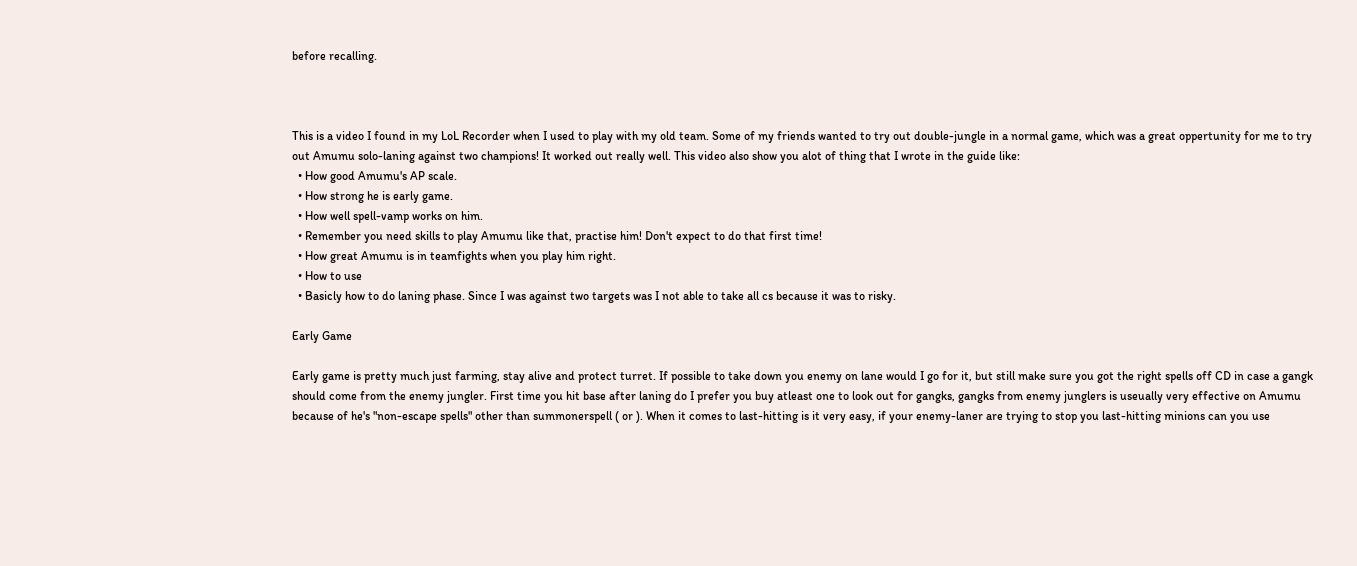before recalling.



This is a video I found in my LoL Recorder when I used to play with my old team. Some of my friends wanted to try out double-jungle in a normal game, which was a great oppertunity for me to try out Amumu solo-laning against two champions! It worked out really well. This video also show you alot of thing that I wrote in the guide like:
  • How good Amumu's AP scale.
  • How strong he is early game.
  • How well spell-vamp works on him.
  • Remember you need skills to play Amumu like that, practise him! Don't expect to do that first time!
  • How great Amumu is in teamfights when you play him right.
  • How to use
  • Basicly how to do laning phase. Since I was against two targets was I not able to take all cs because it was to risky.

Early Game

Early game is pretty much just farming, stay alive and protect turret. If possible to take down you enemy on lane would I go for it, but still make sure you got the right spells off CD in case a gangk should come from the enemy jungler. First time you hit base after laning do I prefer you buy atleast one to look out for gangks, gangks from enemy junglers is useually very effective on Amumu because of he's "non-escape spells" other than summonerspell ( or ). When it comes to last-hitting is it very easy, if your enemy-laner are trying to stop you last-hitting minions can you use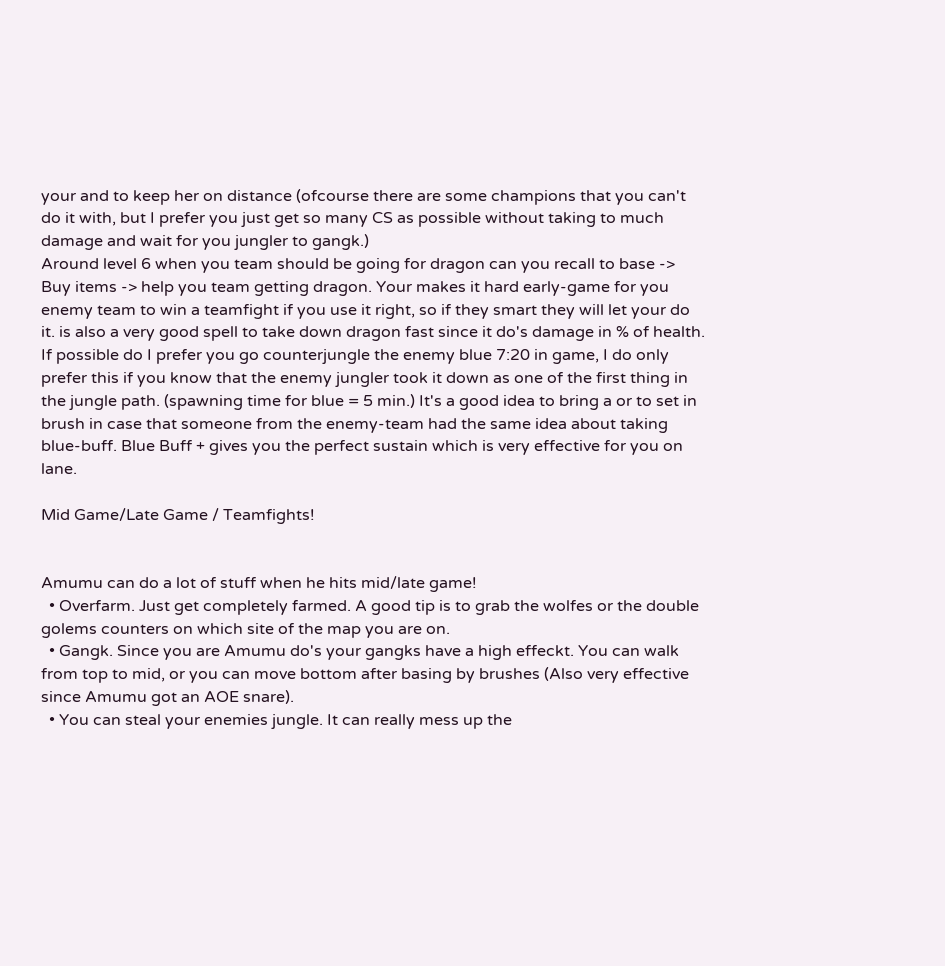your and to keep her on distance (ofcourse there are some champions that you can't do it with, but I prefer you just get so many CS as possible without taking to much damage and wait for you jungler to gangk.)
Around level 6 when you team should be going for dragon can you recall to base -> Buy items -> help you team getting dragon. Your makes it hard early-game for you enemy team to win a teamfight if you use it right, so if they smart they will let your do it. is also a very good spell to take down dragon fast since it do's damage in % of health.
If possible do I prefer you go counterjungle the enemy blue 7:20 in game, I do only prefer this if you know that the enemy jungler took it down as one of the first thing in the jungle path. (spawning time for blue = 5 min.) It's a good idea to bring a or to set in brush in case that someone from the enemy-team had the same idea about taking blue-buff. Blue Buff + gives you the perfect sustain which is very effective for you on lane.

Mid Game/Late Game / Teamfights!


Amumu can do a lot of stuff when he hits mid/late game!
  • Overfarm. Just get completely farmed. A good tip is to grab the wolfes or the double golems counters on which site of the map you are on.
  • Gangk. Since you are Amumu do's your gangks have a high effeckt. You can walk from top to mid, or you can move bottom after basing by brushes (Also very effective since Amumu got an AOE snare).
  • You can steal your enemies jungle. It can really mess up the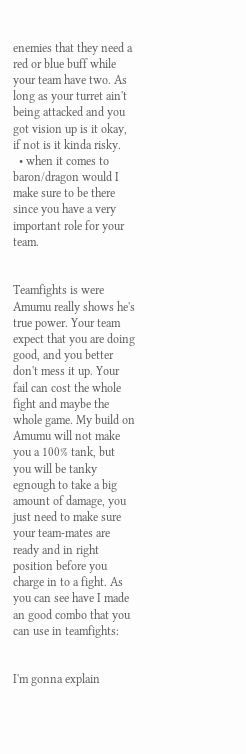enemies that they need a red or blue buff while your team have two. As long as your turret ain't being attacked and you got vision up is it okay, if not is it kinda risky.
  • when it comes to baron/dragon would I make sure to be there since you have a very important role for your team.


Teamfights is were Amumu really shows he's true power. Your team expect that you are doing good, and you better don't mess it up. Your fail can cost the whole fight and maybe the whole game. My build on Amumu will not make you a 100% tank, but you will be tanky egnough to take a big amount of damage, you just need to make sure your team-mates are ready and in right position before you charge in to a fight. As you can see have I made an good combo that you can use in teamfights:


I'm gonna explain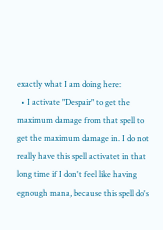exactly what I am doing here:
  • I activate "Despair" to get the maximum damage from that spell to get the maximum damage in. I do not really have this spell activatet in that long time if I don't feel like having egnough mana, because this spell do's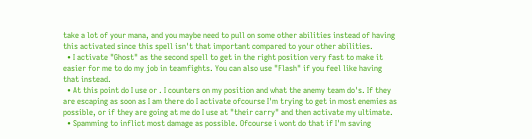take a lot of your mana, and you maybe need to pull on some other abilities instead of having this activated since this spell isn't that important compared to your other abilities.
  • I activate "Ghost" as the second spell to get in the right position very fast to make it easier for me to do my job in teamfights. You can also use "Flash" if you feel like having that instead.
  • At this point do I use or . I counters on my position and what the anemy team do's. If they are escaping as soon as I am there do I activate ofcourse I'm trying to get in most enemies as possible, or if they are going at me do I use at "their carry" and then activate my ultimate.
  • Spamming to inflict most damage as possible. Ofcourse i wont do that if I'm saving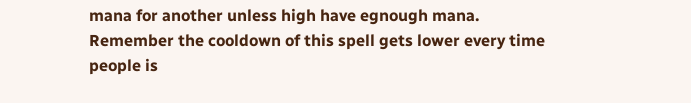mana for another unless high have egnough mana. Remember the cooldown of this spell gets lower every time people is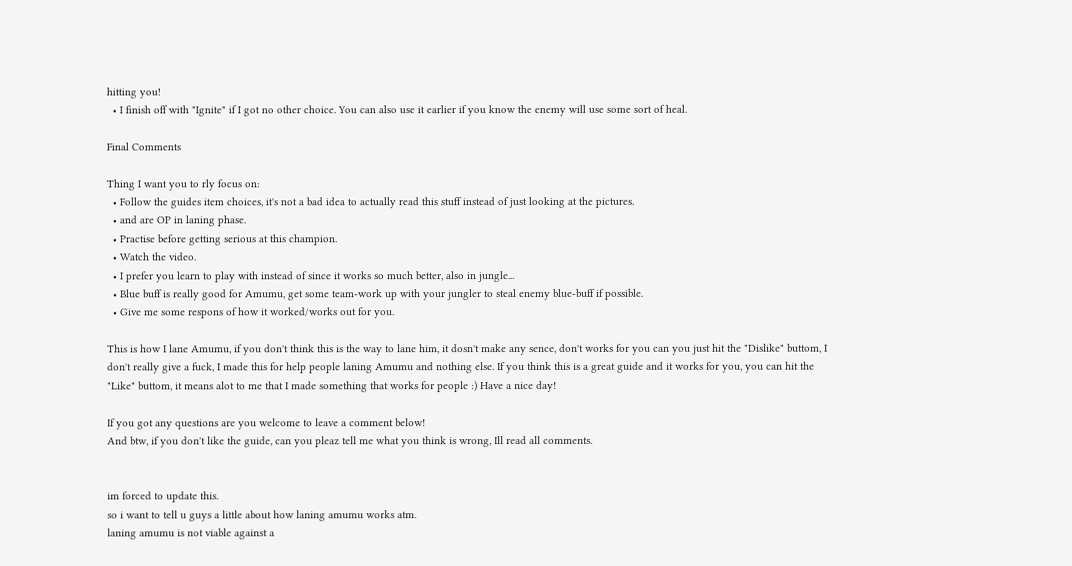hitting you!
  • I finish off with "Ignite" if I got no other choice. You can also use it earlier if you know the enemy will use some sort of heal.

Final Comments

Thing I want you to rly focus on:
  • Follow the guides item choices, it's not a bad idea to actually read this stuff instead of just looking at the pictures.
  • and are OP in laning phase.
  • Practise before getting serious at this champion.
  • Watch the video.
  • I prefer you learn to play with instead of since it works so much better, also in jungle...
  • Blue buff is really good for Amumu, get some team-work up with your jungler to steal enemy blue-buff if possible.
  • Give me some respons of how it worked/works out for you.

This is how I lane Amumu, if you don't think this is the way to lane him, it dosn't make any sence, don't works for you can you just hit the "Dislike" buttom, I don't really give a fuck, I made this for help people laning Amumu and nothing else. If you think this is a great guide and it works for you, you can hit the "Like" buttom, it means alot to me that I made something that works for people :) Have a nice day!

If you got any questions are you welcome to leave a comment below!
And btw, if you don't like the guide, can you pleaz tell me what you think is wrong, Ill read all comments.


im forced to update this.
so i want to tell u guys a little about how laning amumu works atm.
laning amumu is not viable against a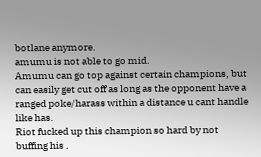botlane anymore.
amumu is not able to go mid.
Amumu can go top against certain champions, but can easily get cut off as long as the opponent have a ranged poke/harass within a distance u cant handle like has.
Riot fucked up this champion so hard by not buffing his .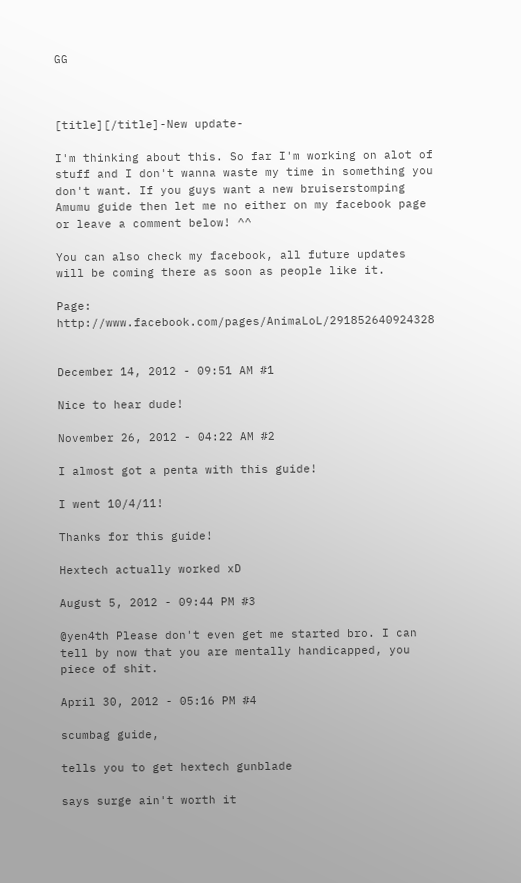GG



[title][/title]-New update-

I'm thinking about this. So far I'm working on alot of stuff and I don't wanna waste my time in something you don't want. If you guys want a new bruiserstomping Amumu guide then let me no either on my facebook page or leave a comment below! ^^

You can also check my facebook, all future updates will be coming there as soon as people like it.

Page: http://www.facebook.com/pages/AnimaLoL/291852640924328


December 14, 2012 - 09:51 AM #1

Nice to hear dude!

November 26, 2012 - 04:22 AM #2

I almost got a penta with this guide!

I went 10/4/11!

Thanks for this guide!

Hextech actually worked xD

August 5, 2012 - 09:44 PM #3

@yen4th Please don't even get me started bro. I can tell by now that you are mentally handicapped, you piece of shit.

April 30, 2012 - 05:16 PM #4

scumbag guide,

tells you to get hextech gunblade

says surge ain't worth it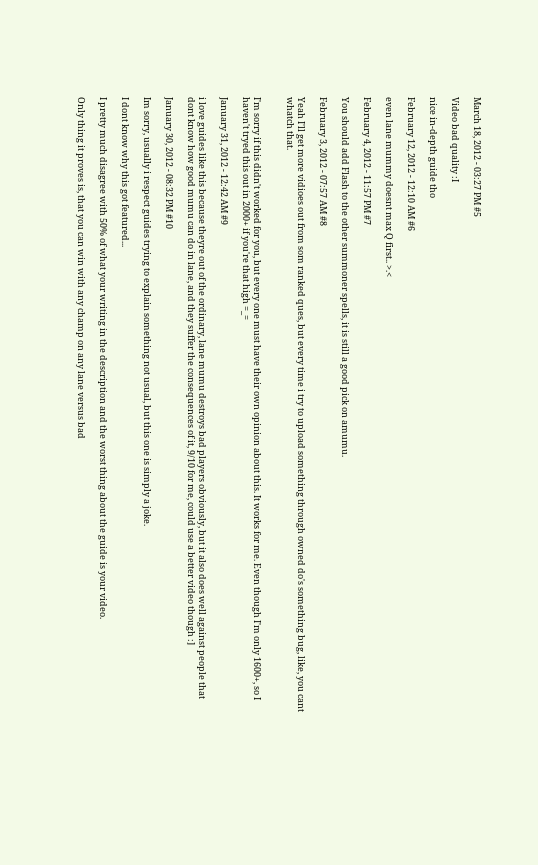March 18, 2012 - 03:27 PM #5

Video bad quality :I

nice in-depth guide tho

February 12, 2012 - 12:10 AM #6

even lane mummy doesnt max Q first.. >.<

February 4, 2012 - 11:57 PM #7

You should add Flash to the other summoner spells, it is still a good pick on amumu.

February 3, 2012 - 07:57 AM #8

Yeah I'll get more vidioes out from som ranked ques, but every time i try to upload something through owned do's something bug, like, you cant whatch that.


I'm sorry if this didn't worked for you, but every one must have their own opinion about this. It works for me. Even though I'm only 1600+, so I haven't tryed this out in 2000+ if you're that high =_=

January 31, 2012 - 12:42 AM #9

i love guides like this because theyre out of the ordinary, lane mumu destroys bad players obviously, but it also does well against people that dont know how good mumu can do in lane, and they suffer the consequences of it, 9/10 for me, could use a better video though :]

January 30, 2012 - 08:32 PM #10

Im sorry, usually i respect guides trying to explain something not usual, but this one is simply a joke.

I dont know why this got featured...

I pretty much disagree with 50% of what your writing in the description and the worst thing about the guide is your video.

Only thing it proves is, that you can win with any champ on any lane versus bad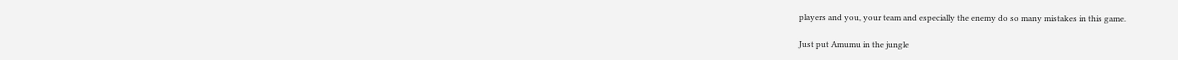players and you, your team and especially the enemy do so many mistakes in this game.

Just put Amumu in the jungle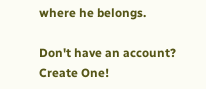where he belongs.

Don't have an account? Create One!